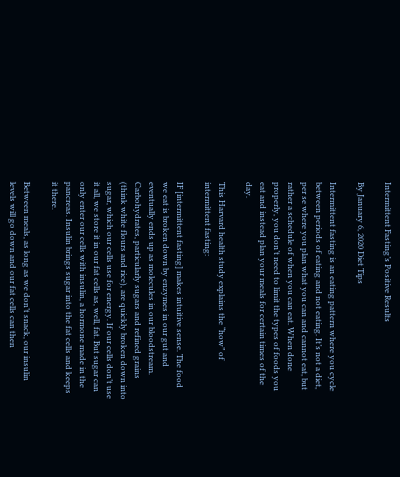Intermittent Fasting’s Positive Results

By January 6, 2020 Diet Tips

Intermittent fasting is an eating pattern where you cycle between periods of eating and not eating. It’s not a diet, per se where you plan what you can and cannot eat, but rather a schedule of when you can eat. When done properly, you don’t need to limit the types of foods you eat and instead plan your meals for certain times of the day.

This Harvard health study explains the “how” of intermittent fasting:

IF [intermittent fasting] makes intuitive sense. The food we eat is broken down by enzymes in our gut and eventually ends up as molecules in our bloodstream. Carbohydrates, particularly sugars and refined grains (think white flours and rice), are quickly broken down into sugar, which our cells use for energy. If our cells don’t use it all, we store it in our fat cells as, well, fat. But sugar can only enter our cells with insulin, a hormone made in the pancreas. Insulin brings sugar into the fat cells and keeps it there.

Between meals, as long as we don’t snack, our insulin levels will go down and our fat cells can then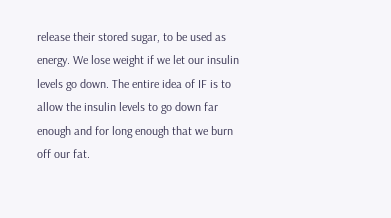release their stored sugar, to be used as energy. We lose weight if we let our insulin levels go down. The entire idea of IF is to allow the insulin levels to go down far enough and for long enough that we burn off our fat.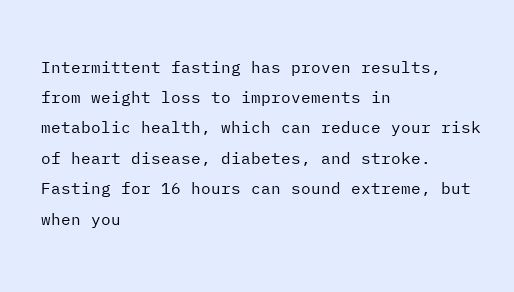Intermittent fasting has proven results, from weight loss to improvements in metabolic health, which can reduce your risk of heart disease, diabetes, and stroke. Fasting for 16 hours can sound extreme, but when you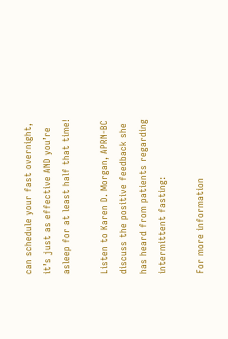can schedule your fast overnight, it’s just as effective AND you’re asleep for at least half that time!

Listen to Karen D. Morgan, APRN-BC discuss the positive feedback she has heard from patients regarding intermittent fasting:

For more information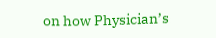on how Physician’s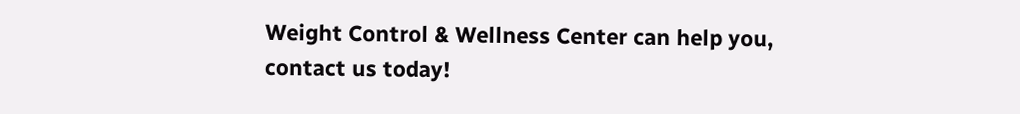Weight Control & Wellness Center can help you, contact us today!